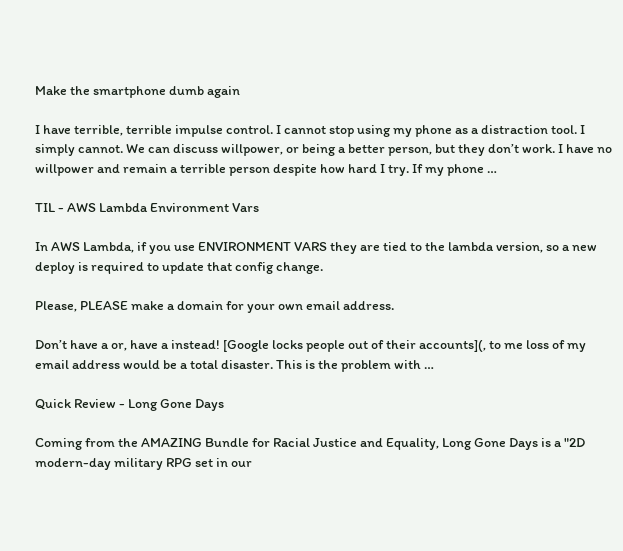Make the smartphone dumb again

I have terrible, terrible impulse control. I cannot stop using my phone as a distraction tool. I simply cannot. We can discuss willpower, or being a better person, but they don’t work. I have no willpower and remain a terrible person despite how hard I try. If my phone …

TIL - AWS Lambda Environment Vars

In AWS Lambda, if you use ENVIRONMENT VARS they are tied to the lambda version, so a new deploy is required to update that config change.

Please, PLEASE make a domain for your own email address.

Don’t have a or, have a instead! [Google locks people out of their accounts](, to me loss of my email address would be a total disaster. This is the problem with …

Quick Review - Long Gone Days

Coming from the AMAZING Bundle for Racial Justice and Equality, Long Gone Days is a "2D modern-day military RPG set in our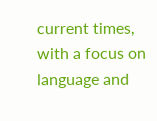current times, with a focus on language and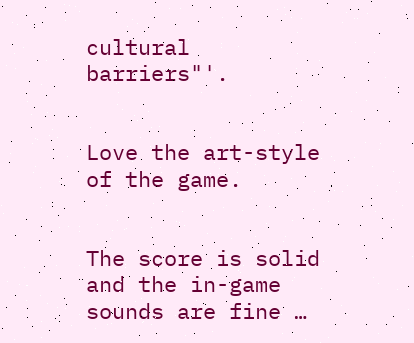cultural barriers"'.


Love the art-style of the game.


The score is solid and the in-game sounds are fine …